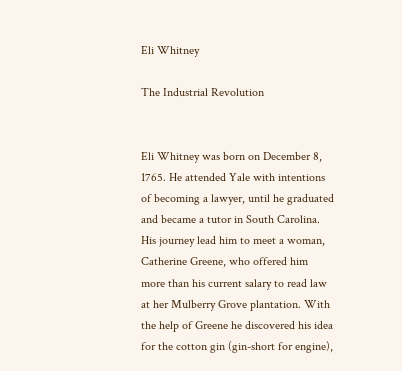Eli Whitney

The Industrial Revolution


Eli Whitney was born on December 8, 1765. He attended Yale with intentions of becoming a lawyer, until he graduated and became a tutor in South Carolina. His journey lead him to meet a woman, Catherine Greene, who offered him more than his current salary to read law at her Mulberry Grove plantation. With the help of Greene he discovered his idea for the cotton gin (gin-short for engine),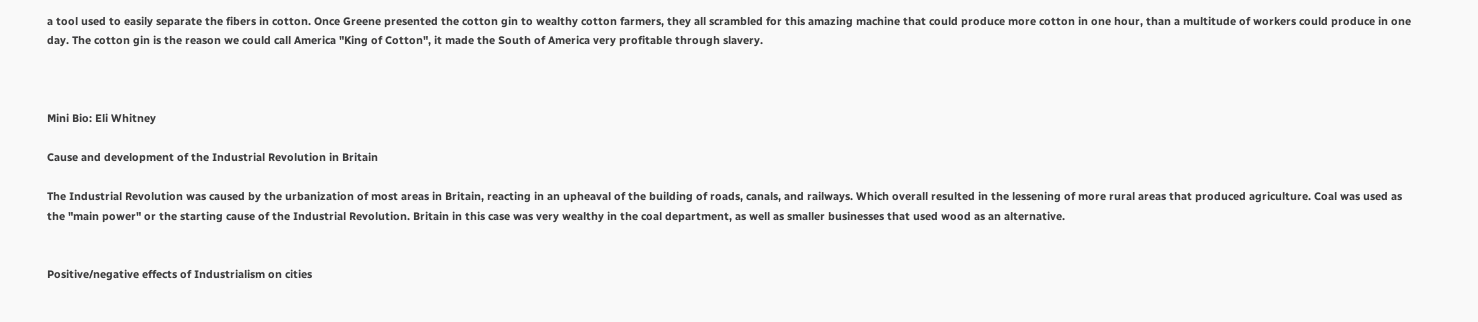a tool used to easily separate the fibers in cotton. Once Greene presented the cotton gin to wealthy cotton farmers, they all scrambled for this amazing machine that could produce more cotton in one hour, than a multitude of workers could produce in one day. The cotton gin is the reason we could call America "King of Cotton", it made the South of America very profitable through slavery.



Mini Bio: Eli Whitney

Cause and development of the Industrial Revolution in Britain

The Industrial Revolution was caused by the urbanization of most areas in Britain, reacting in an upheaval of the building of roads, canals, and railways. Which overall resulted in the lessening of more rural areas that produced agriculture. Coal was used as the "main power" or the starting cause of the Industrial Revolution. Britain in this case was very wealthy in the coal department, as well as smaller businesses that used wood as an alternative.


Positive/negative effects of Industrialism on cities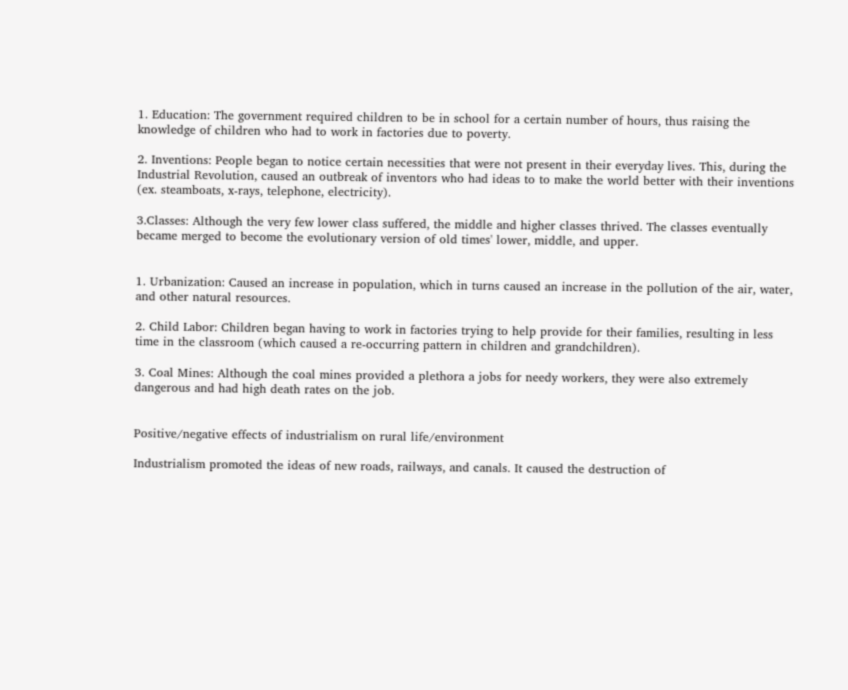1. Education: The government required children to be in school for a certain number of hours, thus raising the knowledge of children who had to work in factories due to poverty.

2. Inventions: People began to notice certain necessities that were not present in their everyday lives. This, during the Industrial Revolution, caused an outbreak of inventors who had ideas to to make the world better with their inventions (ex. steamboats, x-rays, telephone, electricity).

3.Classes: Although the very few lower class suffered, the middle and higher classes thrived. The classes eventually became merged to become the evolutionary version of old times' lower, middle, and upper.


1. Urbanization: Caused an increase in population, which in turns caused an increase in the pollution of the air, water, and other natural resources.

2. Child Labor: Children began having to work in factories trying to help provide for their families, resulting in less time in the classroom (which caused a re-occurring pattern in children and grandchildren).

3. Coal Mines: Although the coal mines provided a plethora a jobs for needy workers, they were also extremely dangerous and had high death rates on the job.


Positive/negative effects of industrialism on rural life/environment

Industrialism promoted the ideas of new roads, railways, and canals. It caused the destruction of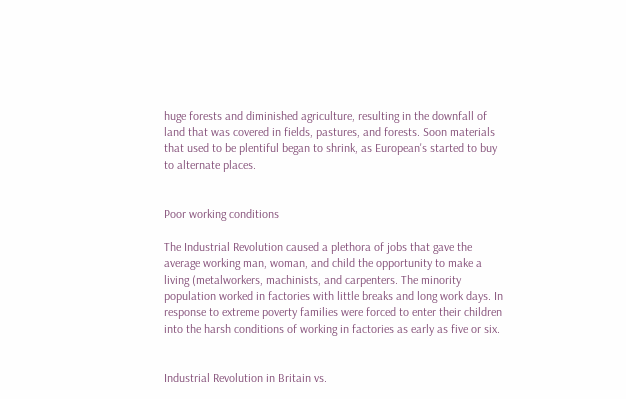huge forests and diminished agriculture, resulting in the downfall of land that was covered in fields, pastures, and forests. Soon materials that used to be plentiful began to shrink, as European's started to buy to alternate places.


Poor working conditions

The Industrial Revolution caused a plethora of jobs that gave the average working man, woman, and child the opportunity to make a living (metalworkers, machinists, and carpenters. The minority population worked in factories with little breaks and long work days. In response to extreme poverty families were forced to enter their children into the harsh conditions of working in factories as early as five or six.


Industrial Revolution in Britain vs.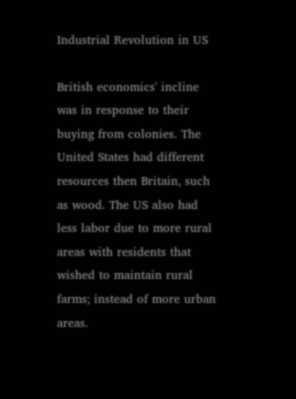Industrial Revolution in US

British economics' incline was in response to their buying from colonies. The United States had different resources then Britain, such as wood. The US also had less labor due to more rural areas with residents that wished to maintain rural farms; instead of more urban areas.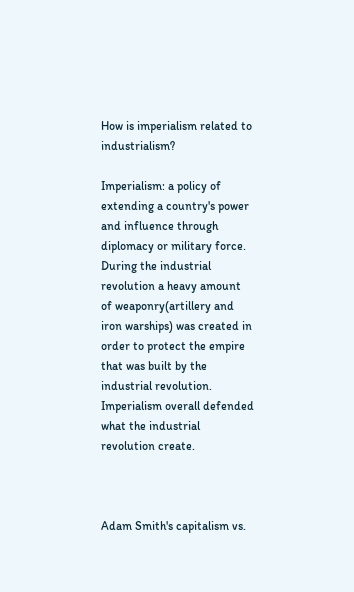How is imperialism related to industrialism?

Imperialism: a policy of extending a country's power and influence through diplomacy or military force. During the industrial revolution a heavy amount of weaponry(artillery and iron warships) was created in order to protect the empire that was built by the industrial revolution. Imperialism overall defended what the industrial revolution create.



Adam Smith's capitalism vs.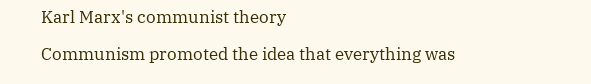Karl Marx's communist theory

Communism promoted the idea that everything was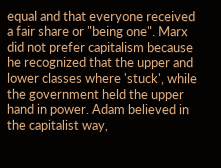equal and that everyone received a fair share or "being one". Marx did not prefer capitalism because he recognized that the upper and lower classes where 'stuck', while the government held the upper hand in power. Adam believed in the capitalist way,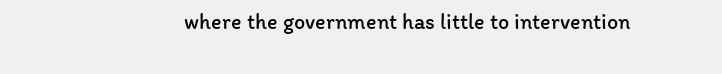where the government has little to intervention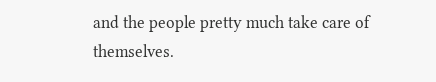and the people pretty much take care of themselves.